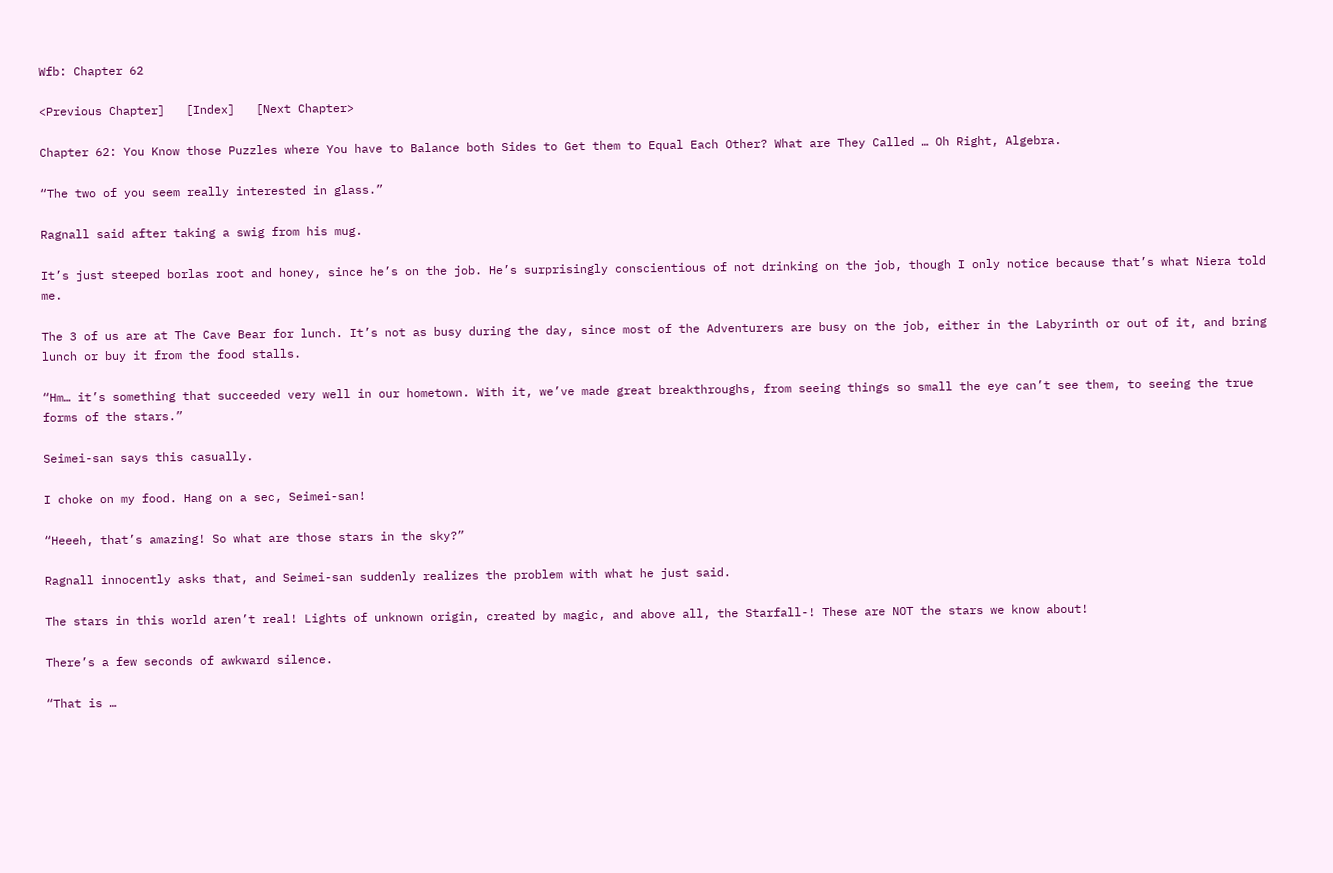Wfb: Chapter 62

<Previous Chapter]   [Index]   [Next Chapter>

Chapter 62: You Know those Puzzles where You have to Balance both Sides to Get them to Equal Each Other? What are They Called … Oh Right, Algebra.

“The two of you seem really interested in glass.”

Ragnall said after taking a swig from his mug.

It’s just steeped borlas root and honey, since he’s on the job. He’s surprisingly conscientious of not drinking on the job, though I only notice because that’s what Niera told me.

The 3 of us are at The Cave Bear for lunch. It’s not as busy during the day, since most of the Adventurers are busy on the job, either in the Labyrinth or out of it, and bring lunch or buy it from the food stalls.

“Hm… it’s something that succeeded very well in our hometown. With it, we’ve made great breakthroughs, from seeing things so small the eye can’t see them, to seeing the true forms of the stars.”

Seimei-san says this casually.

I choke on my food. Hang on a sec, Seimei-san!

“Heeeh, that’s amazing! So what are those stars in the sky?”

Ragnall innocently asks that, and Seimei-san suddenly realizes the problem with what he just said.

The stars in this world aren’t real! Lights of unknown origin, created by magic, and above all, the Starfall-! These are NOT the stars we know about!

There’s a few seconds of awkward silence.

“That is …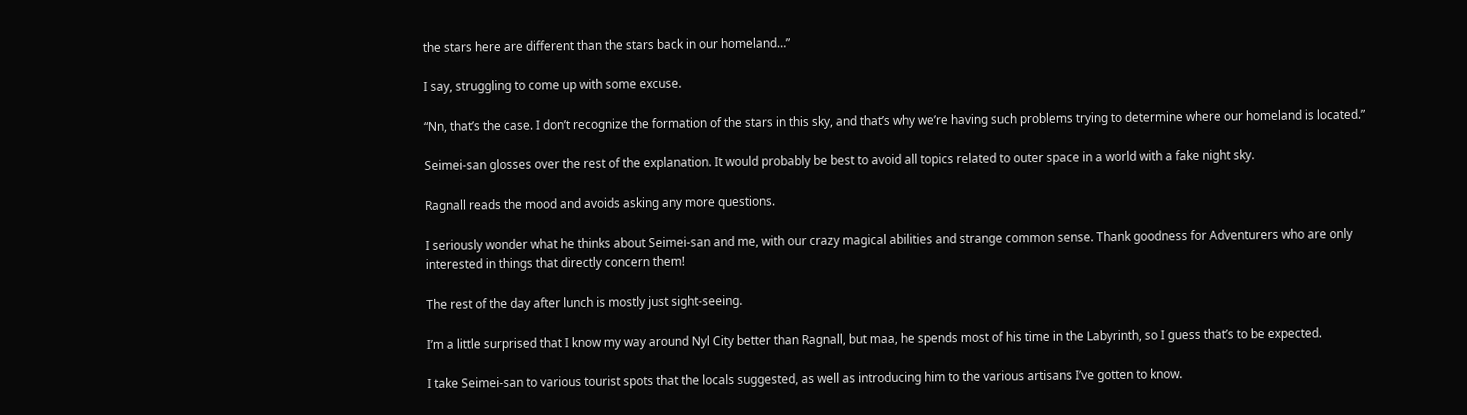the stars here are different than the stars back in our homeland…”

I say, struggling to come up with some excuse.

“Nn, that’s the case. I don’t recognize the formation of the stars in this sky, and that’s why we’re having such problems trying to determine where our homeland is located.”

Seimei-san glosses over the rest of the explanation. It would probably be best to avoid all topics related to outer space in a world with a fake night sky.

Ragnall reads the mood and avoids asking any more questions.

I seriously wonder what he thinks about Seimei-san and me, with our crazy magical abilities and strange common sense. Thank goodness for Adventurers who are only interested in things that directly concern them!

The rest of the day after lunch is mostly just sight-seeing.

I’m a little surprised that I know my way around Nyl City better than Ragnall, but maa, he spends most of his time in the Labyrinth, so I guess that’s to be expected.

I take Seimei-san to various tourist spots that the locals suggested, as well as introducing him to the various artisans I’ve gotten to know.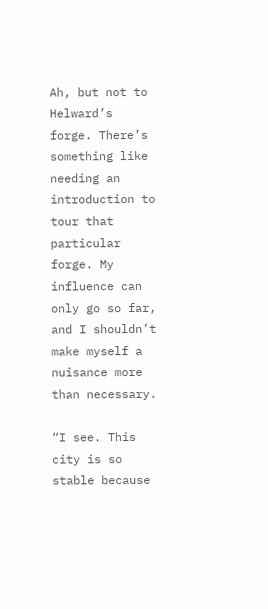Ah, but not to Helward’s forge. There’s something like needing an introduction to tour that particular forge. My influence can only go so far, and I shouldn’t make myself a nuisance more than necessary.

“I see. This city is so stable because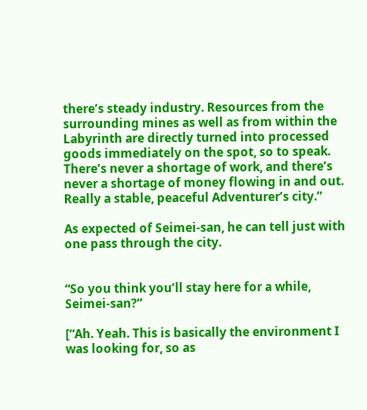there’s steady industry. Resources from the surrounding mines as well as from within the Labyrinth are directly turned into processed goods immediately on the spot, so to speak. There’s never a shortage of work, and there’s never a shortage of money flowing in and out. Really a stable, peaceful Adventurer’s city.”

As expected of Seimei-san, he can tell just with one pass through the city.


“So you think you’ll stay here for a while, Seimei-san?”

[“Ah. Yeah. This is basically the environment I was looking for, so as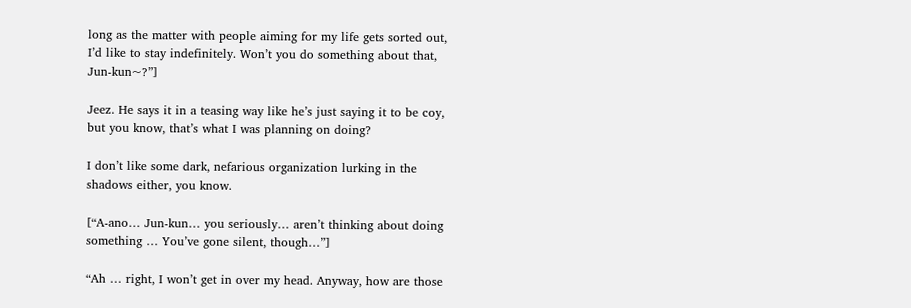long as the matter with people aiming for my life gets sorted out, I’d like to stay indefinitely. Won’t you do something about that, Jun-kun~?”]

Jeez. He says it in a teasing way like he’s just saying it to be coy, but you know, that’s what I was planning on doing?

I don’t like some dark, nefarious organization lurking in the shadows either, you know.

[“A-ano… Jun-kun… you seriously… aren’t thinking about doing something … You’ve gone silent, though…”]

“Ah … right, I won’t get in over my head. Anyway, how are those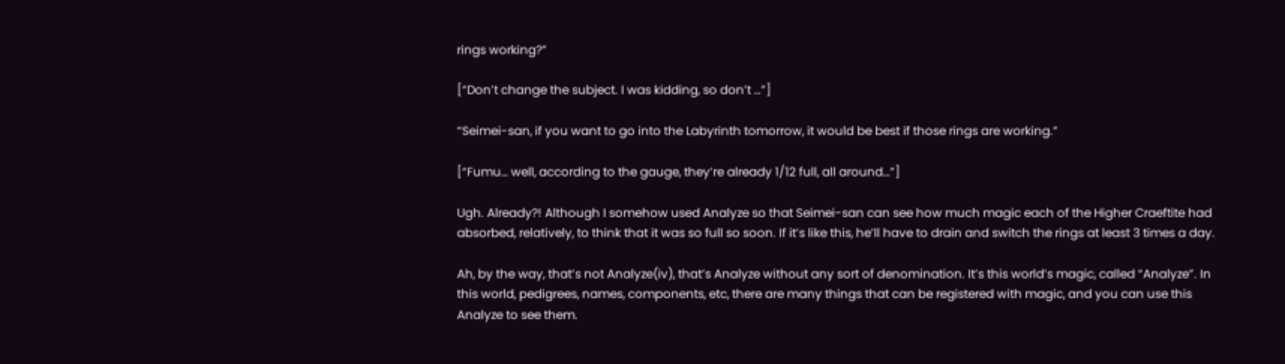rings working?”

[“Don’t change the subject. I was kidding, so don’t …”]

“Seimei-san, if you want to go into the Labyrinth tomorrow, it would be best if those rings are working.”

[“Fumu… well, according to the gauge, they’re already 1/12 full, all around…”]

Ugh. Already?! Although I somehow used Analyze so that Seimei-san can see how much magic each of the Higher Craeftite had absorbed, relatively, to think that it was so full so soon. If it’s like this, he’ll have to drain and switch the rings at least 3 times a day.

Ah, by the way, that’s not Analyze(iv), that’s Analyze without any sort of denomination. It’s this world’s magic, called “Analyze”. In this world, pedigrees, names, components, etc, there are many things that can be registered with magic, and you can use this Analyze to see them.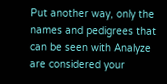Put another way, only the names and pedigrees that can be seen with Analyze are considered your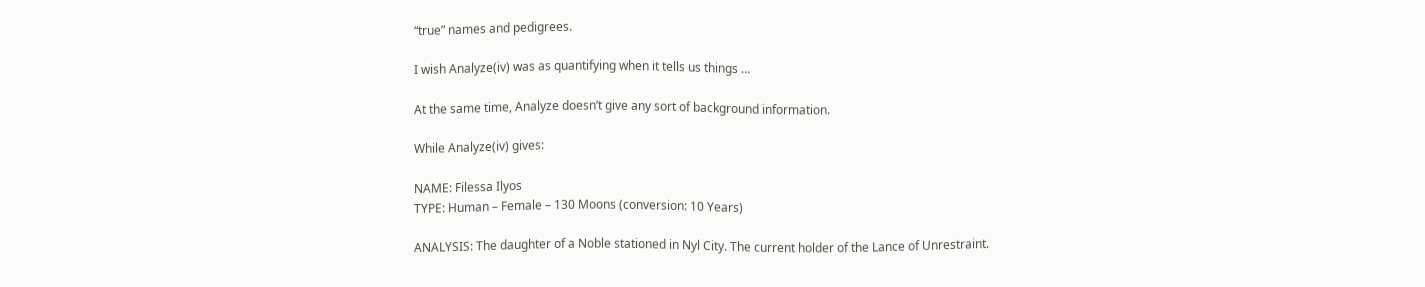“true” names and pedigrees.

I wish Analyze(iv) was as quantifying when it tells us things …

At the same time, Analyze doesn’t give any sort of background information.

While Analyze(iv) gives:

NAME: Filessa Ilyos
TYPE: Human – Female – 130 Moons (conversion: 10 Years)

ANALYSIS: The daughter of a Noble stationed in Nyl City. The current holder of the Lance of Unrestraint.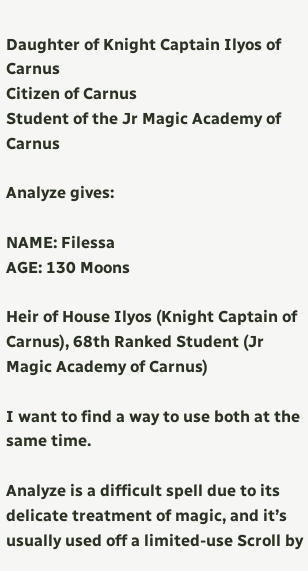Daughter of Knight Captain Ilyos of Carnus
Citizen of Carnus
Student of the Jr Magic Academy of Carnus

Analyze gives:

NAME: Filessa
AGE: 130 Moons

Heir of House Ilyos (Knight Captain of Carnus), 68th Ranked Student (Jr Magic Academy of Carnus)

I want to find a way to use both at the same time.

Analyze is a difficult spell due to its delicate treatment of magic, and it’s usually used off a limited-use Scroll by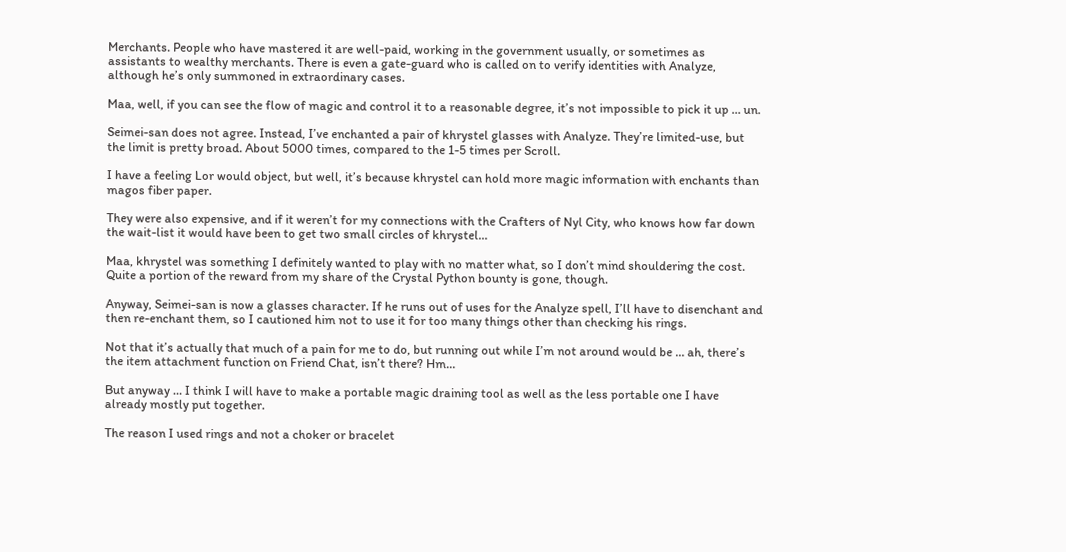Merchants. People who have mastered it are well-paid, working in the government usually, or sometimes as assistants to wealthy merchants. There is even a gate-guard who is called on to verify identities with Analyze, although he’s only summoned in extraordinary cases.

Maa, well, if you can see the flow of magic and control it to a reasonable degree, it’s not impossible to pick it up … un.

Seimei-san does not agree. Instead, I’ve enchanted a pair of khrystel glasses with Analyze. They’re limited-use, but the limit is pretty broad. About 5000 times, compared to the 1-5 times per Scroll.

I have a feeling Lor would object, but well, it’s because khrystel can hold more magic information with enchants than magos fiber paper.

They were also expensive, and if it weren’t for my connections with the Crafters of Nyl City, who knows how far down the wait-list it would have been to get two small circles of khrystel…

Maa, khrystel was something I definitely wanted to play with no matter what, so I don’t mind shouldering the cost. Quite a portion of the reward from my share of the Crystal Python bounty is gone, though.

Anyway, Seimei-san is now a glasses character. If he runs out of uses for the Analyze spell, I’ll have to disenchant and then re-enchant them, so I cautioned him not to use it for too many things other than checking his rings.

Not that it’s actually that much of a pain for me to do, but running out while I’m not around would be … ah, there’s the item attachment function on Friend Chat, isn’t there? Hm…

But anyway … I think I will have to make a portable magic draining tool as well as the less portable one I have already mostly put together.

The reason I used rings and not a choker or bracelet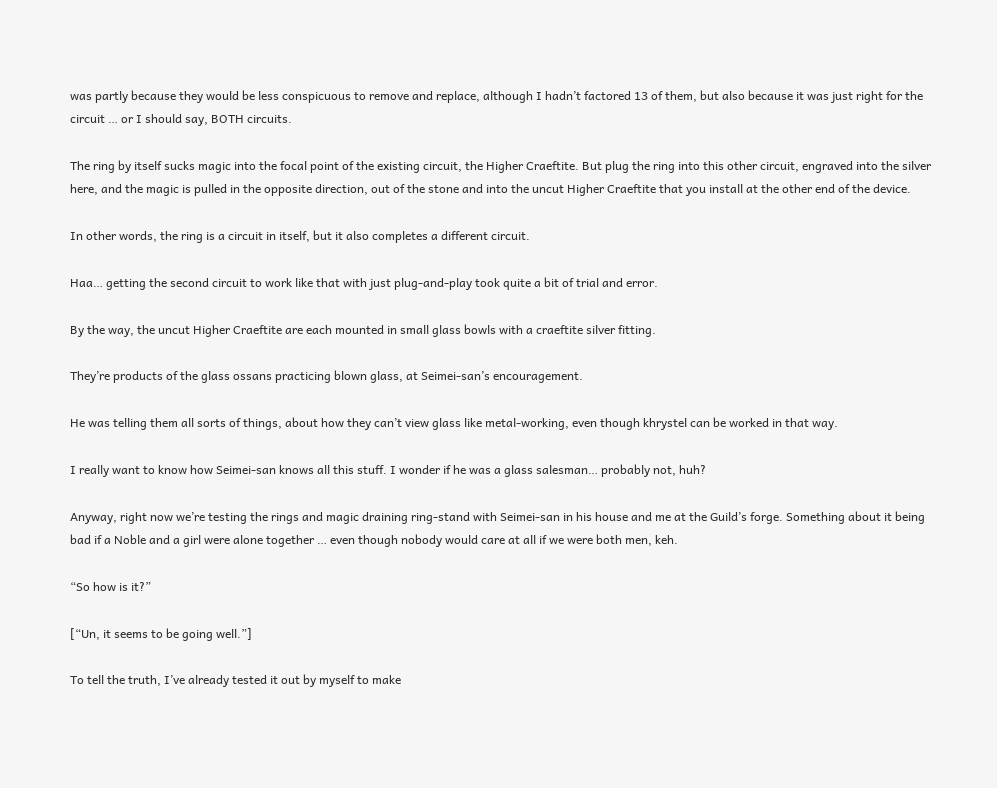was partly because they would be less conspicuous to remove and replace, although I hadn’t factored 13 of them, but also because it was just right for the circuit … or I should say, BOTH circuits.

The ring by itself sucks magic into the focal point of the existing circuit, the Higher Craeftite. But plug the ring into this other circuit, engraved into the silver here, and the magic is pulled in the opposite direction, out of the stone and into the uncut Higher Craeftite that you install at the other end of the device.

In other words, the ring is a circuit in itself, but it also completes a different circuit.

Haa… getting the second circuit to work like that with just plug-and-play took quite a bit of trial and error.

By the way, the uncut Higher Craeftite are each mounted in small glass bowls with a craeftite silver fitting.

They’re products of the glass ossans practicing blown glass, at Seimei-san’s encouragement.

He was telling them all sorts of things, about how they can’t view glass like metal-working, even though khrystel can be worked in that way.

I really want to know how Seimei-san knows all this stuff. I wonder if he was a glass salesman… probably not, huh?

Anyway, right now we’re testing the rings and magic draining ring-stand with Seimei-san in his house and me at the Guild’s forge. Something about it being bad if a Noble and a girl were alone together … even though nobody would care at all if we were both men, keh.

“So how is it?”

[“Un, it seems to be going well.”]

To tell the truth, I’ve already tested it out by myself to make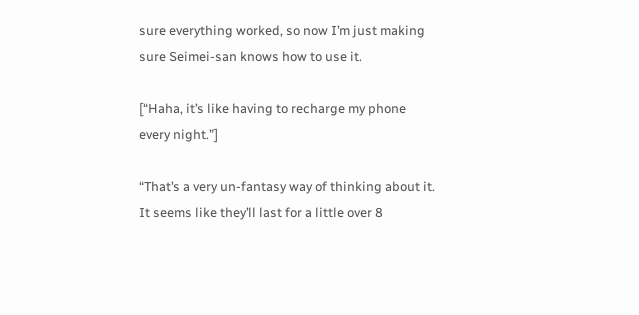sure everything worked, so now I’m just making sure Seimei-san knows how to use it.

[“Haha, it’s like having to recharge my phone every night.”]

“That’s a very un-fantasy way of thinking about it. It seems like they’ll last for a little over 8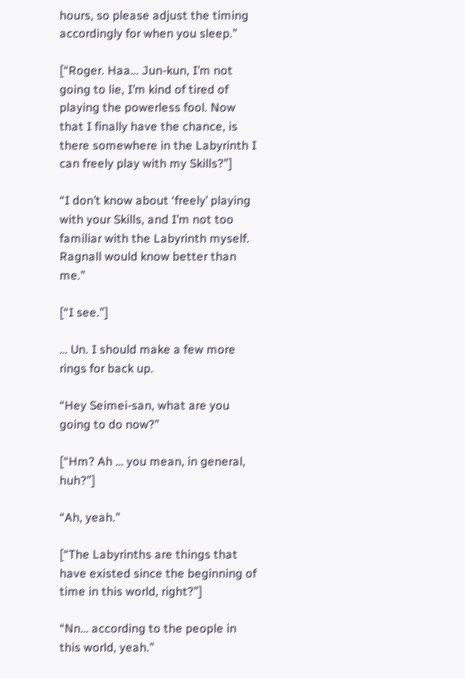hours, so please adjust the timing accordingly for when you sleep.”

[“Roger. Haa… Jun-kun, I’m not going to lie, I’m kind of tired of playing the powerless fool. Now that I finally have the chance, is there somewhere in the Labyrinth I can freely play with my Skills?”]

“I don’t know about ‘freely’ playing with your Skills, and I’m not too familiar with the Labyrinth myself. Ragnall would know better than me.”

[“I see.”]

… Un. I should make a few more rings for back up.

“Hey Seimei-san, what are you going to do now?”

[“Hm? Ah … you mean, in general, huh?”]

“Ah, yeah.”

[“The Labyrinths are things that have existed since the beginning of time in this world, right?”]

“Nn… according to the people in this world, yeah.”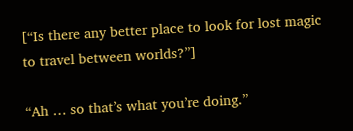[“Is there any better place to look for lost magic to travel between worlds?”]

“Ah … so that’s what you’re doing.”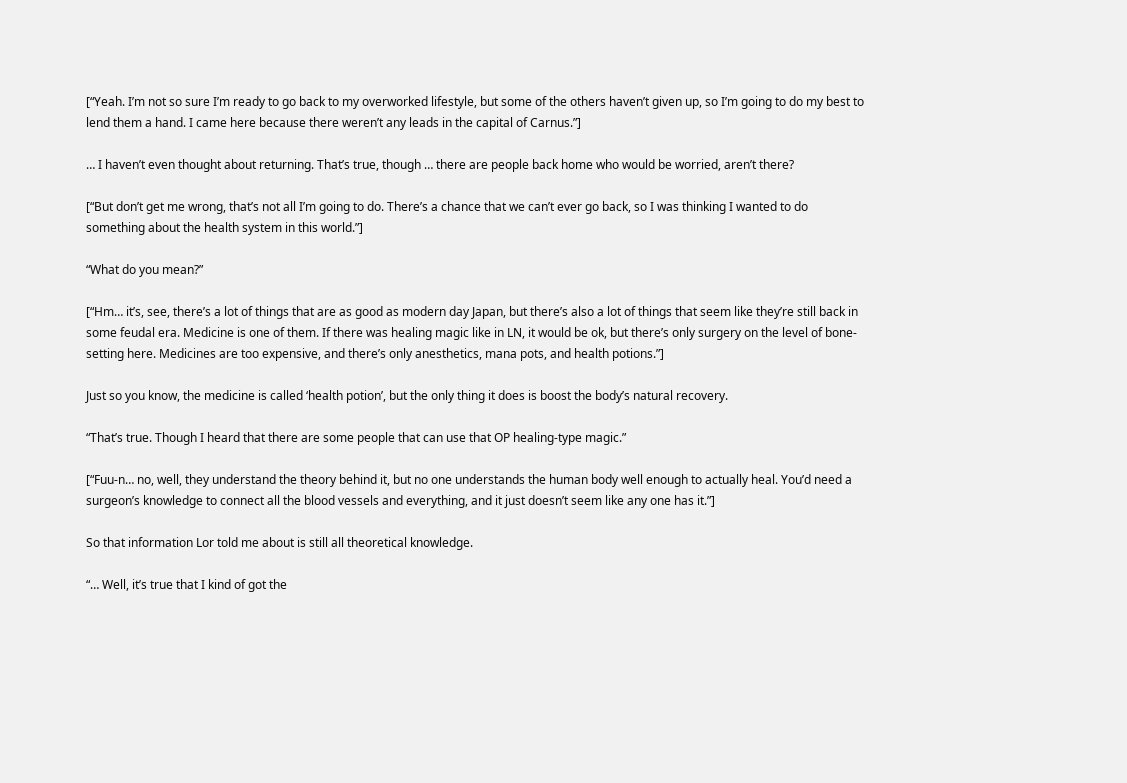[“Yeah. I’m not so sure I’m ready to go back to my overworked lifestyle, but some of the others haven’t given up, so I’m going to do my best to lend them a hand. I came here because there weren’t any leads in the capital of Carnus.”]

… I haven’t even thought about returning. That’s true, though … there are people back home who would be worried, aren’t there?

[“But don’t get me wrong, that’s not all I’m going to do. There’s a chance that we can’t ever go back, so I was thinking I wanted to do something about the health system in this world.”]

“What do you mean?”

[“Hm… it’s, see, there’s a lot of things that are as good as modern day Japan, but there’s also a lot of things that seem like they’re still back in some feudal era. Medicine is one of them. If there was healing magic like in LN, it would be ok, but there’s only surgery on the level of bone-setting here. Medicines are too expensive, and there’s only anesthetics, mana pots, and health potions.”]

Just so you know, the medicine is called ‘health potion’, but the only thing it does is boost the body’s natural recovery.

“That’s true. Though I heard that there are some people that can use that OP healing-type magic.”

[“Fuu-n… no, well, they understand the theory behind it, but no one understands the human body well enough to actually heal. You’d need a surgeon’s knowledge to connect all the blood vessels and everything, and it just doesn’t seem like any one has it.”]

So that information Lor told me about is still all theoretical knowledge.

“… Well, it’s true that I kind of got the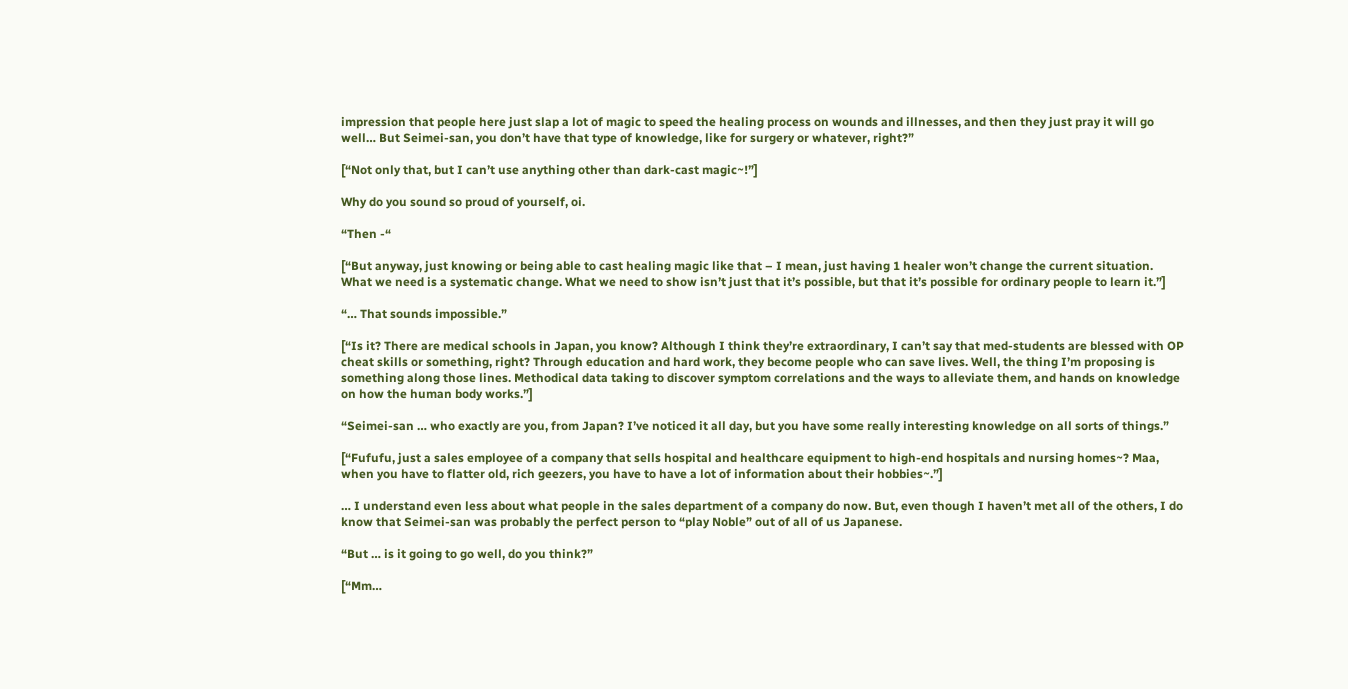impression that people here just slap a lot of magic to speed the healing process on wounds and illnesses, and then they just pray it will go well… But Seimei-san, you don’t have that type of knowledge, like for surgery or whatever, right?”

[“Not only that, but I can’t use anything other than dark-cast magic~!”]

Why do you sound so proud of yourself, oi.

“Then -“

[“But anyway, just knowing or being able to cast healing magic like that – I mean, just having 1 healer won’t change the current situation. What we need is a systematic change. What we need to show isn’t just that it’s possible, but that it’s possible for ordinary people to learn it.”]

“… That sounds impossible.”

[“Is it? There are medical schools in Japan, you know? Although I think they’re extraordinary, I can’t say that med-students are blessed with OP cheat skills or something, right? Through education and hard work, they become people who can save lives. Well, the thing I’m proposing is something along those lines. Methodical data taking to discover symptom correlations and the ways to alleviate them, and hands on knowledge on how the human body works.”]

“Seimei-san … who exactly are you, from Japan? I’ve noticed it all day, but you have some really interesting knowledge on all sorts of things.”

[“Fufufu, just a sales employee of a company that sells hospital and healthcare equipment to high-end hospitals and nursing homes~? Maa, when you have to flatter old, rich geezers, you have to have a lot of information about their hobbies~.”]

… I understand even less about what people in the sales department of a company do now. But, even though I haven’t met all of the others, I do know that Seimei-san was probably the perfect person to “play Noble” out of all of us Japanese.

“But … is it going to go well, do you think?”

[“Mm…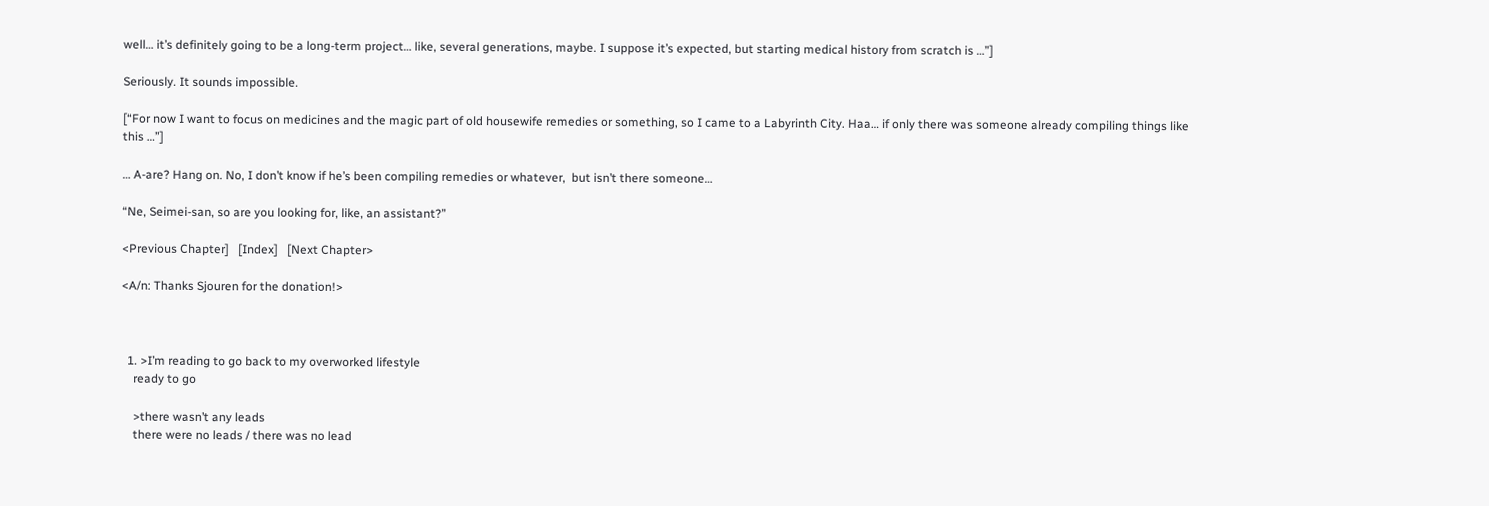well… it’s definitely going to be a long-term project… like, several generations, maybe. I suppose it’s expected, but starting medical history from scratch is …”]

Seriously. It sounds impossible.

[“For now I want to focus on medicines and the magic part of old housewife remedies or something, so I came to a Labyrinth City. Haa… if only there was someone already compiling things like this …”]

… A-are? Hang on. No, I don’t know if he’s been compiling remedies or whatever,  but isn’t there someone…

“Ne, Seimei-san, so are you looking for, like, an assistant?”

<Previous Chapter]   [Index]   [Next Chapter>

<A/n: Thanks Sjouren for the donation!>



  1. >I’m reading to go back to my overworked lifestyle
    ready to go

    >there wasn’t any leads
    there were no leads / there was no lead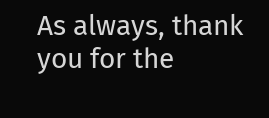As always, thank you for the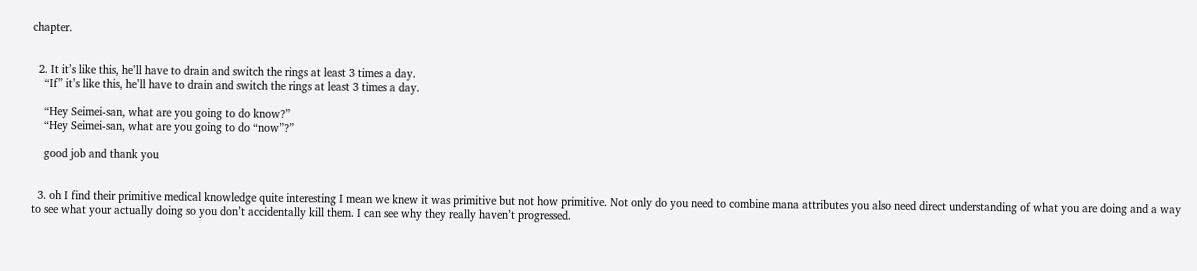chapter.


  2. It it’s like this, he’ll have to drain and switch the rings at least 3 times a day.
    “If” it’s like this, he’ll have to drain and switch the rings at least 3 times a day.

    “Hey Seimei-san, what are you going to do know?”
    “Hey Seimei-san, what are you going to do “now”?”

    good job and thank you


  3. oh I find their primitive medical knowledge quite interesting I mean we knew it was primitive but not how primitive. Not only do you need to combine mana attributes you also need direct understanding of what you are doing and a way to see what your actually doing so you don’t accidentally kill them. I can see why they really haven’t progressed.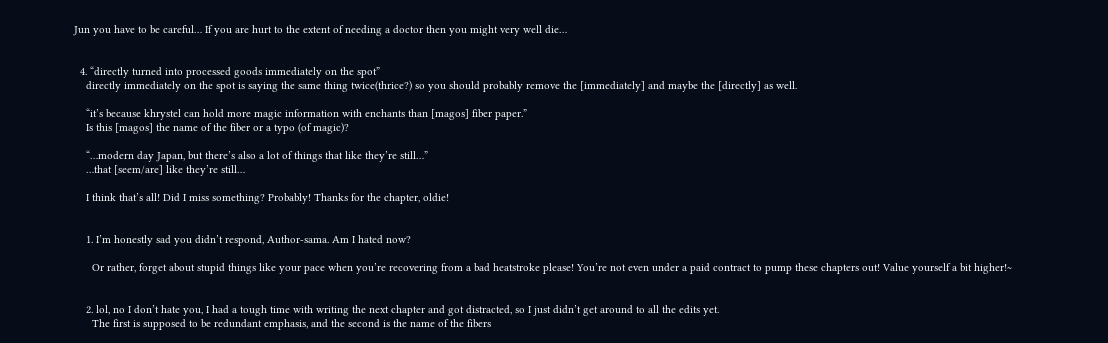Jun you have to be careful… If you are hurt to the extent of needing a doctor then you might very well die…


  4. “directly turned into processed goods immediately on the spot”
    directly immediately on the spot is saying the same thing twice(thrice?) so you should probably remove the [immediately] and maybe the [directly] as well.

    “it’s because khrystel can hold more magic information with enchants than [magos] fiber paper.”
    Is this [magos] the name of the fiber or a typo (of magic)?

    “…modern day Japan, but there’s also a lot of things that like they’re still…”
    …that [seem/are] like they’re still…

    I think that’s all! Did I miss something? Probably! Thanks for the chapter, oldie!


    1. I’m honestly sad you didn’t respond, Author-sama. Am I hated now?

      Or rather, forget about stupid things like your pace when you’re recovering from a bad heatstroke please! You’re not even under a paid contract to pump these chapters out! Value yourself a bit higher!~


    2. lol, no I don’t hate you, I had a tough time with writing the next chapter and got distracted, so I just didn’t get around to all the edits yet.
      The first is supposed to be redundant emphasis, and the second is the name of the fibers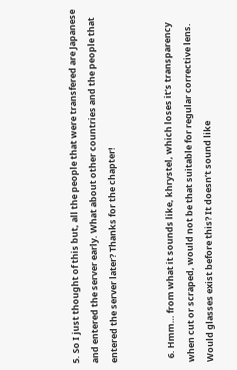5. So I just thought of this but, all the people that were transfered are Japanese and entered the server early. What about other countries and the people that entered the server later? Thanks for the chapter!


  6. Hmm… from what it sounds like, khrystel, which loses it’s transparency when cut or scraped, would not be that suitable for regular corrective lens. Would glasses exist before this? It doesn’t sound like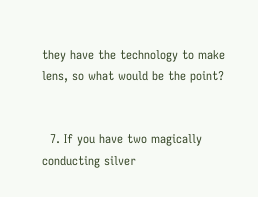they have the technology to make lens, so what would be the point?


  7. If you have two magically conducting silver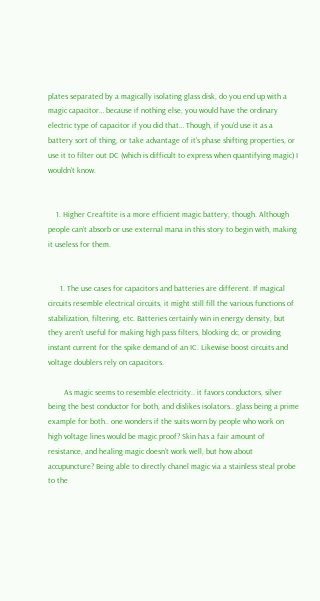plates separated by a magically isolating glass disk, do you end up with a magic capacitor… because if nothing else, you would have the ordinary electric type of capacitor if you did that… Though, if you’d use it as a battery sort of thing, or take advantage of it’s phase shifting properties, or use it to filter out DC (which is difficult to express when quantifying magic) I wouldn’t know.


    1. Higher Creaftite is a more efficient magic battery, though. Although people can’t absorb or use external mana in this story to begin with, making it useless for them.


      1. The use cases for capacitors and batteries are different. If magical circuits resemble electrical circuits, it might still fill the various functions of stabilization, filtering, etc. Batteries certainly win in energy density, but they aren’t useful for making high pass filters, blocking dc, or providing instant current for the spike demand of an IC. Likewise boost circuits and voltage doublers rely on capacitors.

        As magic seems to resemble electricity.. it favors conductors, silver being the best conductor for both, and dislikes isolators.. glass being a prime example for both.. one wonders if the suits worn by people who work on high voltage lines would be magic proof? Skin has a fair amount of resistance, and healing magic doesn’t work well, but how about accupuncture? Being able to directly chanel magic via a stainless steal probe to the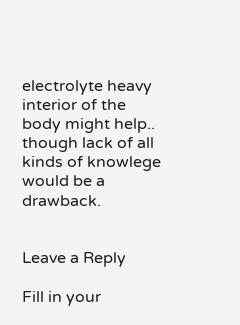electrolyte heavy interior of the body might help.. though lack of all kinds of knowlege would be a drawback.


Leave a Reply

Fill in your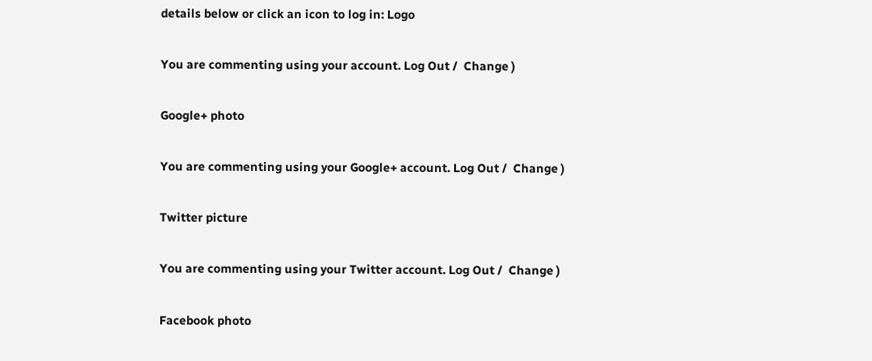details below or click an icon to log in: Logo

You are commenting using your account. Log Out /  Change )

Google+ photo

You are commenting using your Google+ account. Log Out /  Change )

Twitter picture

You are commenting using your Twitter account. Log Out /  Change )

Facebook photo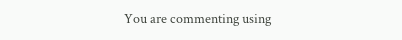You are commenting using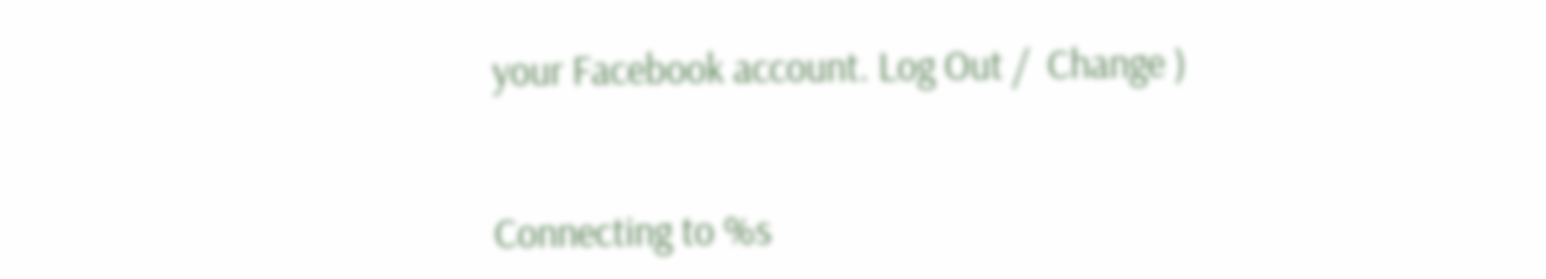your Facebook account. Log Out /  Change )


Connecting to %s